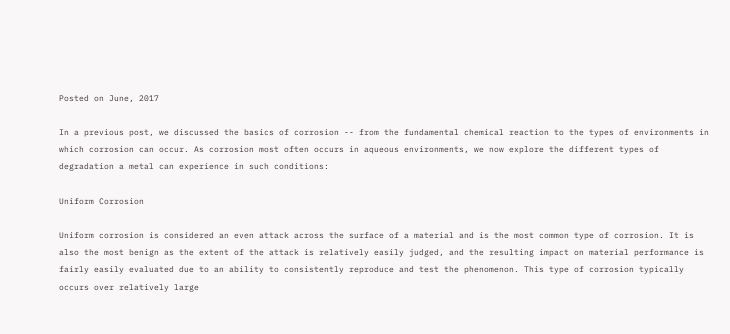Posted on June, 2017

In a previous post, we discussed the basics of corrosion -- from the fundamental chemical reaction to the types of environments in which corrosion can occur. As corrosion most often occurs in aqueous environments, we now explore the different types of degradation a metal can experience in such conditions:

Uniform Corrosion

Uniform corrosion is considered an even attack across the surface of a material and is the most common type of corrosion. It is also the most benign as the extent of the attack is relatively easily judged, and the resulting impact on material performance is fairly easily evaluated due to an ability to consistently reproduce and test the phenomenon. This type of corrosion typically occurs over relatively large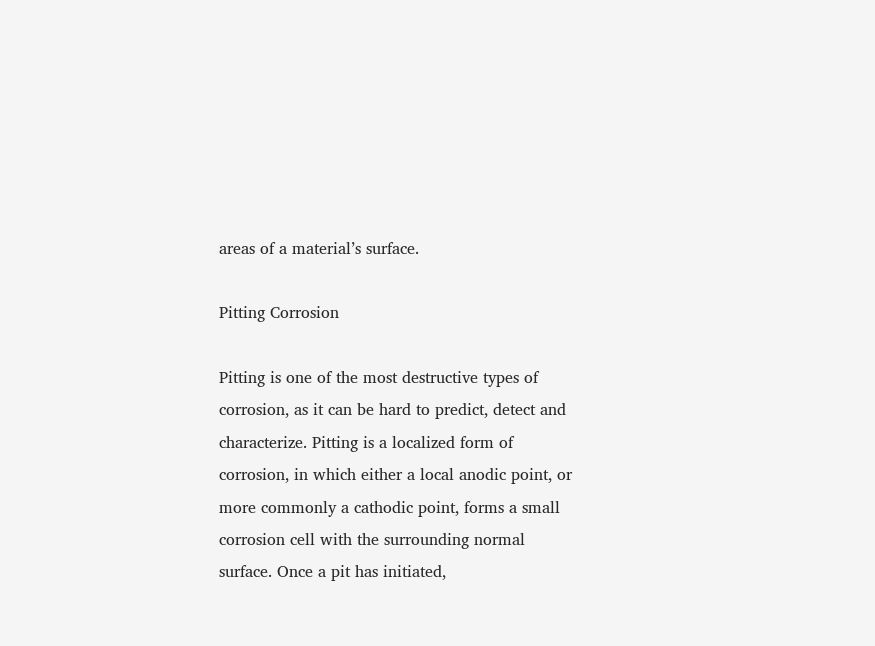areas of a material’s surface.

Pitting Corrosion

Pitting is one of the most destructive types of corrosion, as it can be hard to predict, detect and characterize. Pitting is a localized form of corrosion, in which either a local anodic point, or more commonly a cathodic point, forms a small corrosion cell with the surrounding normal surface. Once a pit has initiated,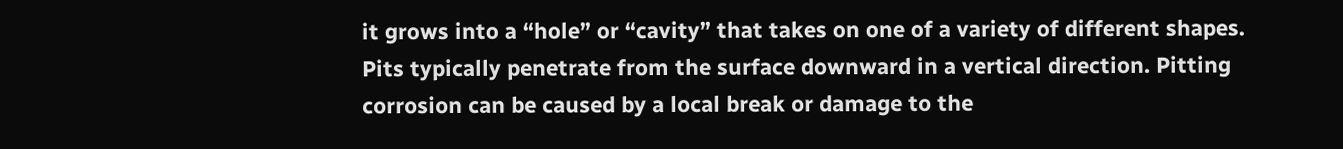it grows into a “hole” or “cavity” that takes on one of a variety of different shapes. Pits typically penetrate from the surface downward in a vertical direction. Pitting corrosion can be caused by a local break or damage to the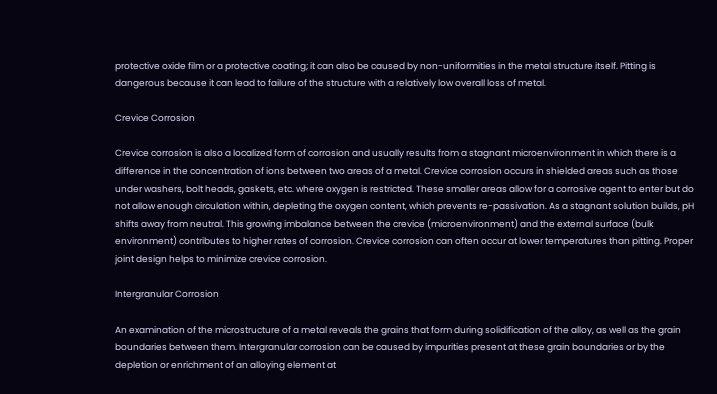protective oxide film or a protective coating; it can also be caused by non-uniformities in the metal structure itself. Pitting is dangerous because it can lead to failure of the structure with a relatively low overall loss of metal.

Crevice Corrosion

Crevice corrosion is also a localized form of corrosion and usually results from a stagnant microenvironment in which there is a difference in the concentration of ions between two areas of a metal. Crevice corrosion occurs in shielded areas such as those under washers, bolt heads, gaskets, etc. where oxygen is restricted. These smaller areas allow for a corrosive agent to enter but do not allow enough circulation within, depleting the oxygen content, which prevents re-passivation. As a stagnant solution builds, pH shifts away from neutral. This growing imbalance between the crevice (microenvironment) and the external surface (bulk environment) contributes to higher rates of corrosion. Crevice corrosion can often occur at lower temperatures than pitting. Proper joint design helps to minimize crevice corrosion.

Intergranular Corrosion

An examination of the microstructure of a metal reveals the grains that form during solidification of the alloy, as well as the grain boundaries between them. Intergranular corrosion can be caused by impurities present at these grain boundaries or by the depletion or enrichment of an alloying element at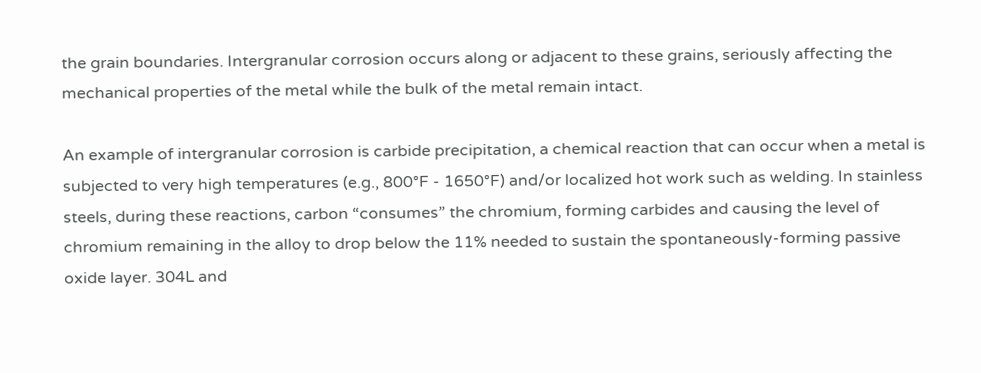the grain boundaries. Intergranular corrosion occurs along or adjacent to these grains, seriously affecting the mechanical properties of the metal while the bulk of the metal remain intact.

An example of intergranular corrosion is carbide precipitation, a chemical reaction that can occur when a metal is subjected to very high temperatures (e.g., 800°F - 1650°F) and/or localized hot work such as welding. In stainless steels, during these reactions, carbon “consumes” the chromium, forming carbides and causing the level of chromium remaining in the alloy to drop below the 11% needed to sustain the spontaneously-forming passive oxide layer. 304L and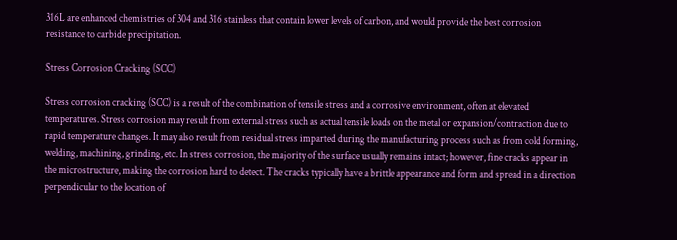316L are enhanced chemistries of 304 and 316 stainless that contain lower levels of carbon, and would provide the best corrosion resistance to carbide precipitation.

Stress Corrosion Cracking (SCC)

Stress corrosion cracking (SCC) is a result of the combination of tensile stress and a corrosive environment, often at elevated temperatures. Stress corrosion may result from external stress such as actual tensile loads on the metal or expansion/contraction due to rapid temperature changes. It may also result from residual stress imparted during the manufacturing process such as from cold forming, welding, machining, grinding, etc. In stress corrosion, the majority of the surface usually remains intact; however, fine cracks appear in the microstructure, making the corrosion hard to detect. The cracks typically have a brittle appearance and form and spread in a direction perpendicular to the location of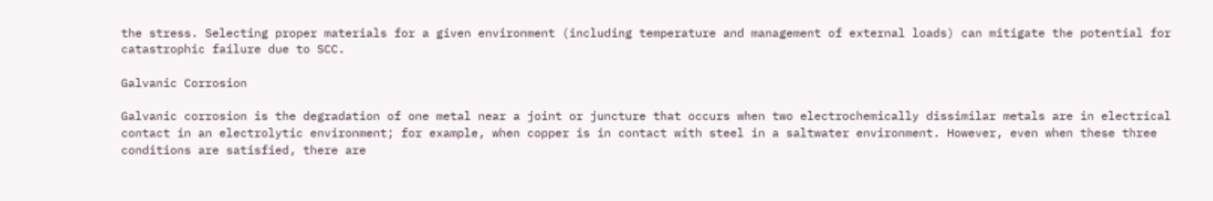the stress. Selecting proper materials for a given environment (including temperature and management of external loads) can mitigate the potential for catastrophic failure due to SCC.

Galvanic Corrosion

Galvanic corrosion is the degradation of one metal near a joint or juncture that occurs when two electrochemically dissimilar metals are in electrical contact in an electrolytic environment; for example, when copper is in contact with steel in a saltwater environment. However, even when these three conditions are satisfied, there are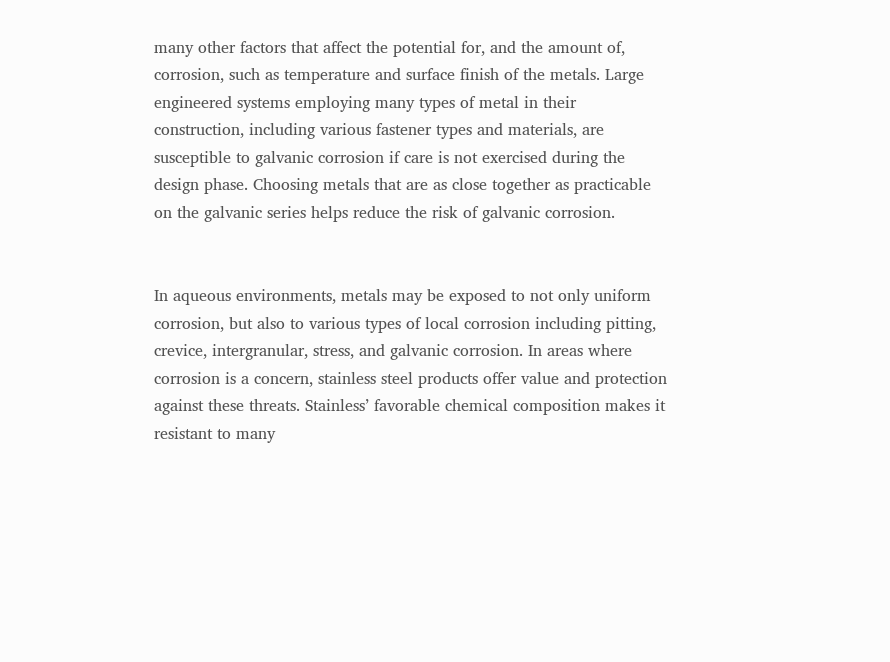many other factors that affect the potential for, and the amount of, corrosion, such as temperature and surface finish of the metals. Large engineered systems employing many types of metal in their construction, including various fastener types and materials, are susceptible to galvanic corrosion if care is not exercised during the design phase. Choosing metals that are as close together as practicable on the galvanic series helps reduce the risk of galvanic corrosion.


In aqueous environments, metals may be exposed to not only uniform corrosion, but also to various types of local corrosion including pitting, crevice, intergranular, stress, and galvanic corrosion. In areas where corrosion is a concern, stainless steel products offer value and protection against these threats. Stainless’ favorable chemical composition makes it resistant to many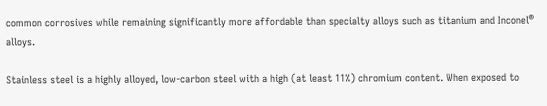common corrosives while remaining significantly more affordable than specialty alloys such as titanium and Inconel® alloys.

Stainless steel is a highly alloyed, low-carbon steel with a high (at least 11%) chromium content. When exposed to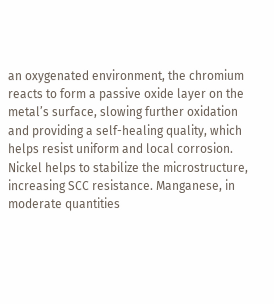an oxygenated environment, the chromium reacts to form a passive oxide layer on the metal’s surface, slowing further oxidation and providing a self-healing quality, which helps resist uniform and local corrosion. Nickel helps to stabilize the microstructure, increasing SCC resistance. Manganese, in moderate quantities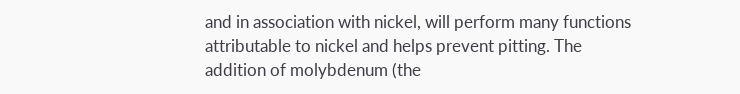and in association with nickel, will perform many functions attributable to nickel and helps prevent pitting. The addition of molybdenum (the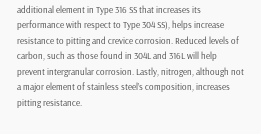additional element in Type 316 SS that increases its performance with respect to Type 304 SS), helps increase resistance to pitting and crevice corrosion. Reduced levels of carbon, such as those found in 304L and 316L will help prevent intergranular corrosion. Lastly, nitrogen, although not a major element of stainless steel’s composition, increases pitting resistance.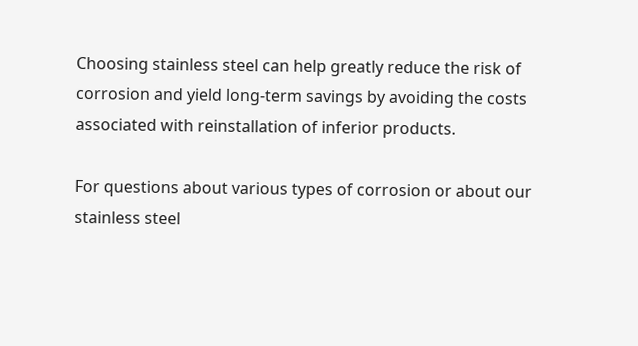Choosing stainless steel can help greatly reduce the risk of corrosion and yield long-term savings by avoiding the costs associated with reinstallation of inferior products.

For questions about various types of corrosion or about our stainless steel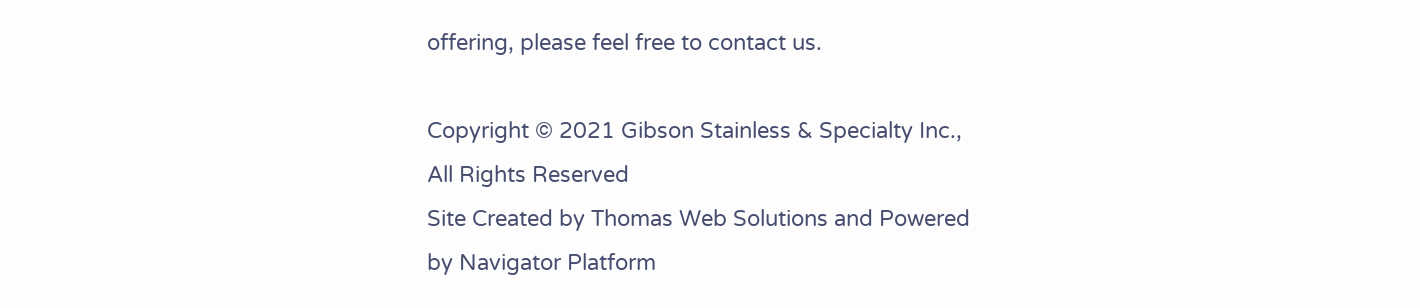offering, please feel free to contact us.

Copyright © 2021 Gibson Stainless & Specialty Inc.,
All Rights Reserved
Site Created by Thomas Web Solutions and Powered by Navigator Platform